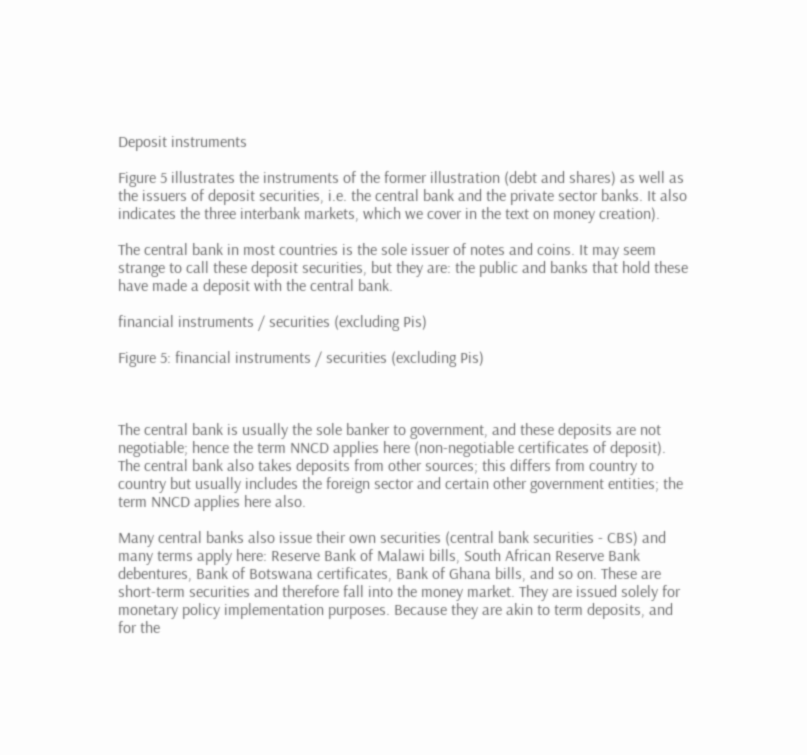Deposit instruments

Figure 5 illustrates the instruments of the former illustration (debt and shares) as well as the issuers of deposit securities, i.e. the central bank and the private sector banks. It also indicates the three interbank markets, which we cover in the text on money creation).

The central bank in most countries is the sole issuer of notes and coins. It may seem strange to call these deposit securities, but they are: the public and banks that hold these have made a deposit with the central bank.

financial instruments / securities (excluding Pis)

Figure 5: financial instruments / securities (excluding Pis)



The central bank is usually the sole banker to government, and these deposits are not negotiable; hence the term NNCD applies here (non-negotiable certificates of deposit). The central bank also takes deposits from other sources; this differs from country to country but usually includes the foreign sector and certain other government entities; the term NNCD applies here also.

Many central banks also issue their own securities (central bank securities - CBS) and many terms apply here: Reserve Bank of Malawi bills, South African Reserve Bank debentures, Bank of Botswana certificates, Bank of Ghana bills, and so on. These are short-term securities and therefore fall into the money market. They are issued solely for monetary policy implementation purposes. Because they are akin to term deposits, and for the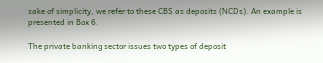sake of simplicity, we refer to these CBS as deposits (NCDs). An example is presented in Box 6.

The private banking sector issues two types of deposit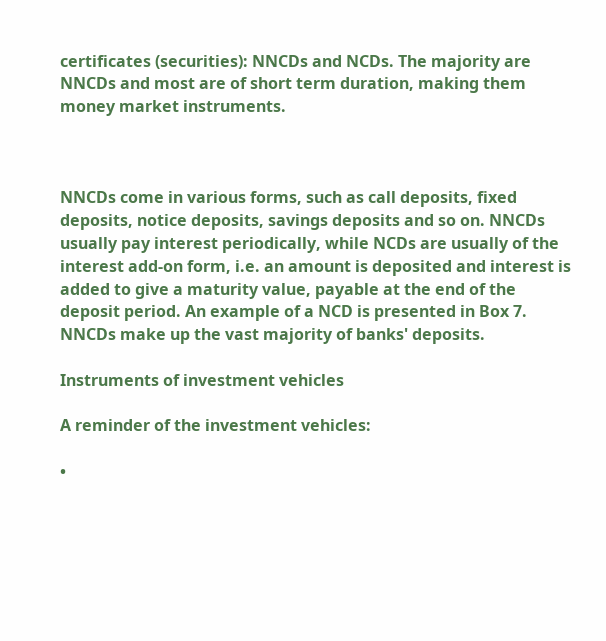certificates (securities): NNCDs and NCDs. The majority are NNCDs and most are of short term duration, making them money market instruments.



NNCDs come in various forms, such as call deposits, fixed deposits, notice deposits, savings deposits and so on. NNCDs usually pay interest periodically, while NCDs are usually of the interest add-on form, i.e. an amount is deposited and interest is added to give a maturity value, payable at the end of the deposit period. An example of a NCD is presented in Box 7. NNCDs make up the vast majority of banks' deposits.

Instruments of investment vehicles

A reminder of the investment vehicles:

•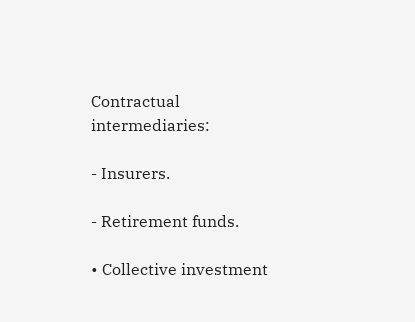Contractual intermediaries:

- Insurers.

- Retirement funds.

• Collective investment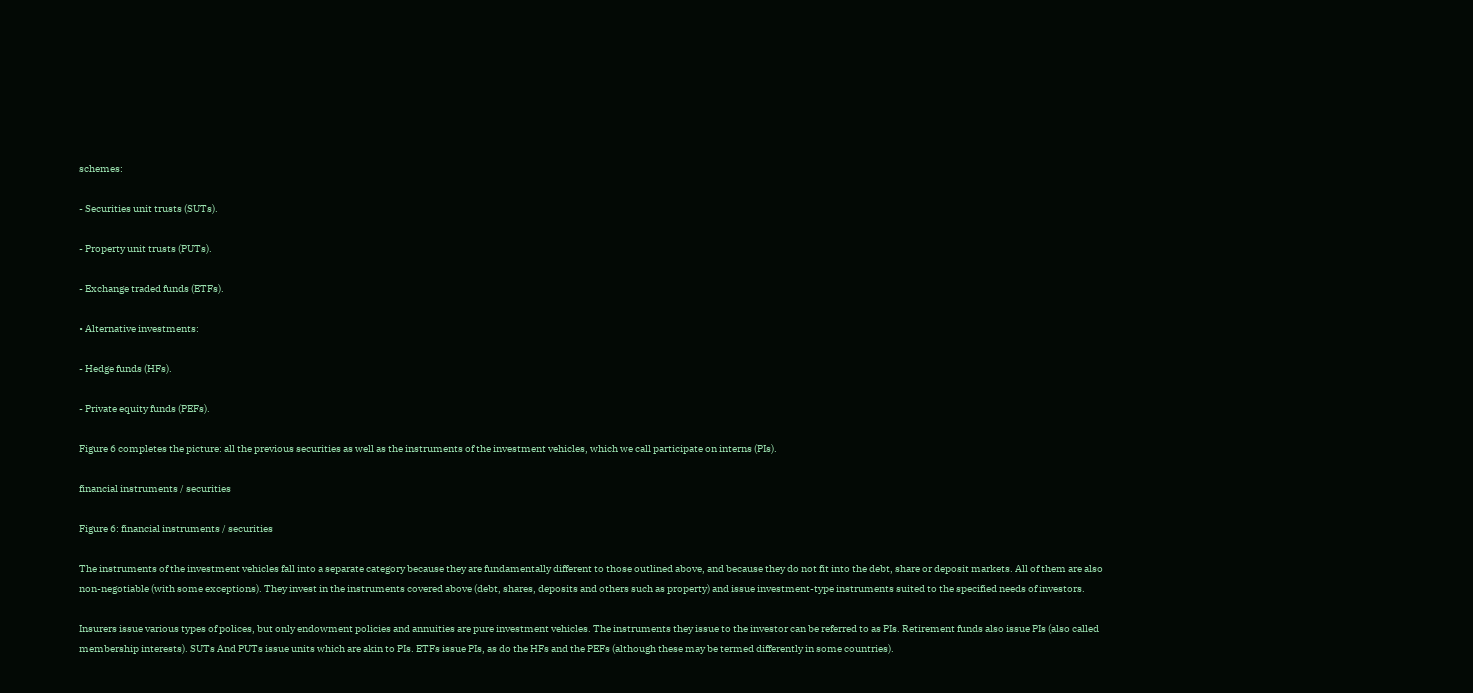schemes:

- Securities unit trusts (SUTs).

- Property unit trusts (PUTs).

- Exchange traded funds (ETFs).

• Alternative investments:

- Hedge funds (HFs).

- Private equity funds (PEFs).

Figure 6 completes the picture: all the previous securities as well as the instruments of the investment vehicles, which we call participate on interns (PIs).

financial instruments / securities

Figure 6: financial instruments / securities

The instruments of the investment vehicles fall into a separate category because they are fundamentally different to those outlined above, and because they do not fit into the debt, share or deposit markets. All of them are also non-negotiable (with some exceptions). They invest in the instruments covered above (debt, shares, deposits and others such as property) and issue investment-type instruments suited to the specified needs of investors.

Insurers issue various types of polices, but only endowment policies and annuities are pure investment vehicles. The instruments they issue to the investor can be referred to as PIs. Retirement funds also issue PIs (also called membership interests). SUTs And PUTs issue units which are akin to PIs. ETFs issue PIs, as do the HFs and the PEFs (although these may be termed differently in some countries).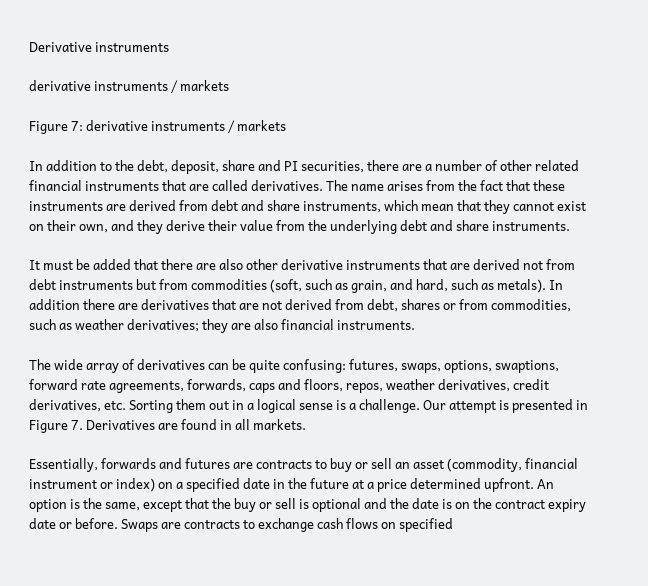Derivative instruments

derivative instruments / markets

Figure 7: derivative instruments / markets

In addition to the debt, deposit, share and PI securities, there are a number of other related financial instruments that are called derivatives. The name arises from the fact that these instruments are derived from debt and share instruments, which mean that they cannot exist on their own, and they derive their value from the underlying debt and share instruments.

It must be added that there are also other derivative instruments that are derived not from debt instruments but from commodities (soft, such as grain, and hard, such as metals). In addition there are derivatives that are not derived from debt, shares or from commodities, such as weather derivatives; they are also financial instruments.

The wide array of derivatives can be quite confusing: futures, swaps, options, swaptions, forward rate agreements, forwards, caps and floors, repos, weather derivatives, credit derivatives, etc. Sorting them out in a logical sense is a challenge. Our attempt is presented in Figure 7. Derivatives are found in all markets.

Essentially, forwards and futures are contracts to buy or sell an asset (commodity, financial instrument or index) on a specified date in the future at a price determined upfront. An option is the same, except that the buy or sell is optional and the date is on the contract expiry date or before. Swaps are contracts to exchange cash flows on specified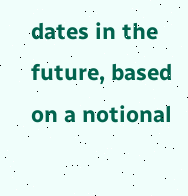dates in the future, based on a notional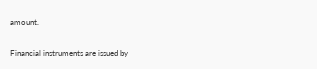amount.


Financial instruments are issued by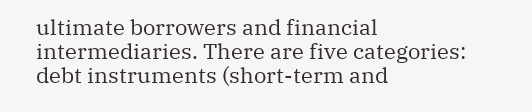ultimate borrowers and financial intermediaries. There are five categories: debt instruments (short-term and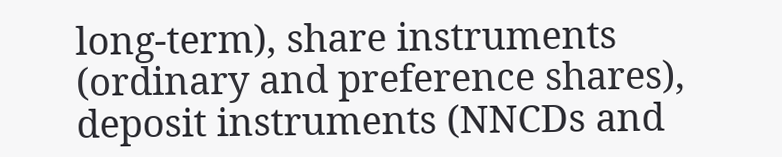long-term), share instruments (ordinary and preference shares), deposit instruments (NNCDs and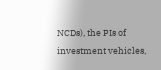NCDs), the PIs of investment vehicles,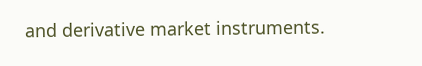and derivative market instruments.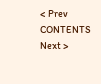< Prev   CONTENTS   Next >